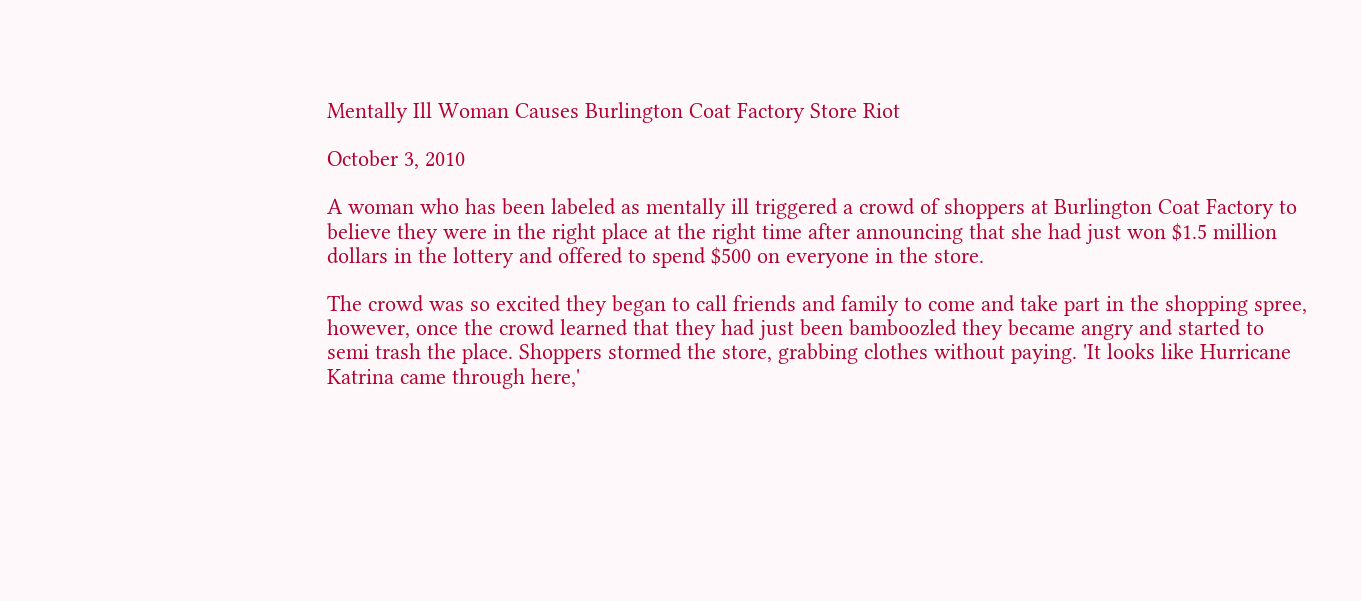Mentally Ill Woman Causes Burlington Coat Factory Store Riot

October 3, 2010

A woman who has been labeled as mentally ill triggered a crowd of shoppers at Burlington Coat Factory to believe they were in the right place at the right time after announcing that she had just won $1.5 million dollars in the lottery and offered to spend $500 on everyone in the store.

The crowd was so excited they began to call friends and family to come and take part in the shopping spree, however, once the crowd learned that they had just been bamboozled they became angry and started to semi trash the place. Shoppers stormed the store, grabbing clothes without paying. 'It looks like Hurricane Katrina came through here,'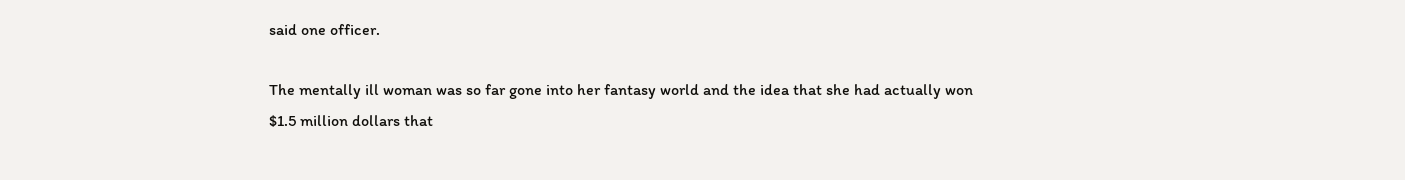said one officer.

The mentally ill woman was so far gone into her fantasy world and the idea that she had actually won $1.5 million dollars that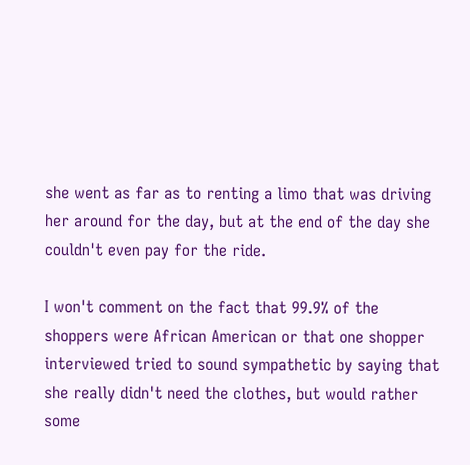she went as far as to renting a limo that was driving her around for the day, but at the end of the day she couldn't even pay for the ride.

I won't comment on the fact that 99.9% of the shoppers were African American or that one shopper interviewed tried to sound sympathetic by saying that she really didn't need the clothes, but would rather some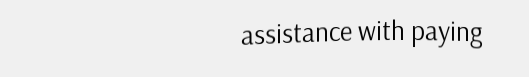assistance with paying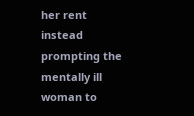her rent instead prompting the mentally ill woman to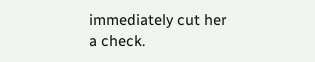immediately cut her a check.